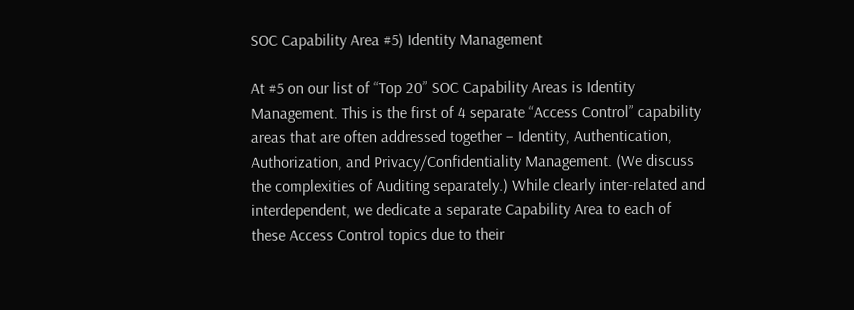SOC Capability Area #5) Identity Management

At #5 on our list of “Top 20” SOC Capability Areas is Identity Management. This is the first of 4 separate “Access Control” capability areas that are often addressed together – Identity, Authentication, Authorization, and Privacy/Confidentiality Management. (We discuss the complexities of Auditing separately.) While clearly inter-related and interdependent, we dedicate a separate Capability Area to each of these Access Control topics due to their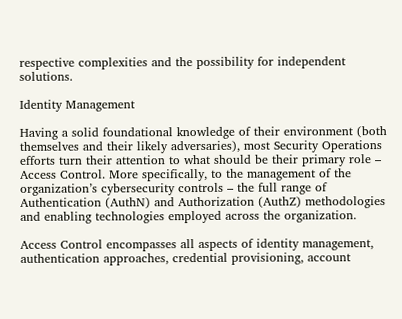respective complexities and the possibility for independent solutions.

Identity Management

Having a solid foundational knowledge of their environment (both themselves and their likely adversaries), most Security Operations efforts turn their attention to what should be their primary role – Access Control. More specifically, to the management of the organization’s cybersecurity controls – the full range of Authentication (AuthN) and Authorization (AuthZ) methodologies and enabling technologies employed across the organization.

Access Control encompasses all aspects of identity management, authentication approaches, credential provisioning, account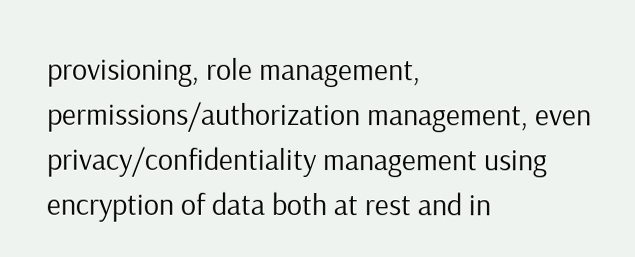provisioning, role management, permissions/authorization management, even privacy/confidentiality management using encryption of data both at rest and in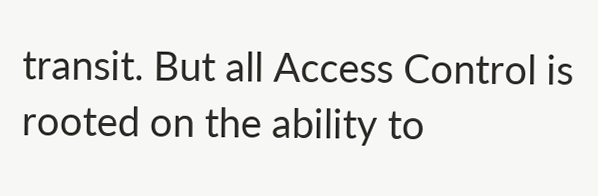transit. But all Access Control is rooted on the ability to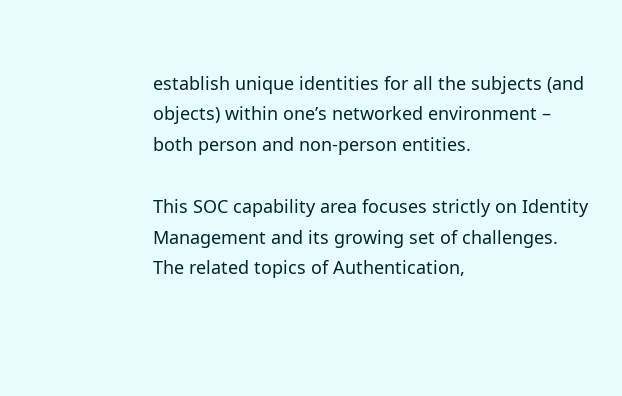establish unique identities for all the subjects (and objects) within one’s networked environment – both person and non-person entities.

This SOC capability area focuses strictly on Identity Management and its growing set of challenges. The related topics of Authentication,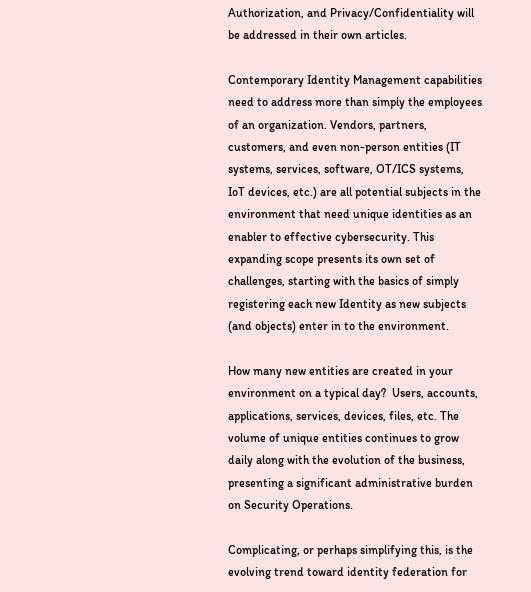Authorization, and Privacy/Confidentiality will be addressed in their own articles.

Contemporary Identity Management capabilities need to address more than simply the employees of an organization. Vendors, partners, customers, and even non-person entities (IT systems, services, software, OT/ICS systems, IoT devices, etc.) are all potential subjects in the environment that need unique identities as an enabler to effective cybersecurity. This expanding scope presents its own set of challenges, starting with the basics of simply registering each new Identity as new subjects (and objects) enter in to the environment.

How many new entities are created in your environment on a typical day?  Users, accounts, applications, services, devices, files, etc. The volume of unique entities continues to grow daily along with the evolution of the business, presenting a significant administrative burden on Security Operations.

Complicating, or perhaps simplifying this, is the evolving trend toward identity federation for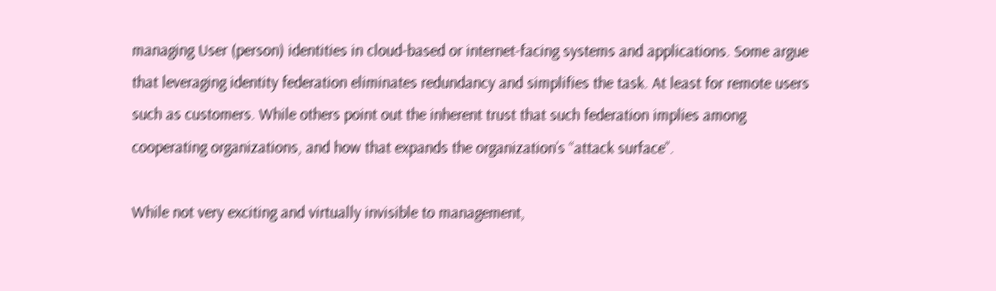managing User (person) identities in cloud-based or internet-facing systems and applications. Some argue that leveraging identity federation eliminates redundancy and simplifies the task. At least for remote users such as customers. While others point out the inherent trust that such federation implies among cooperating organizations, and how that expands the organization’s “attack surface”.

While not very exciting and virtually invisible to management,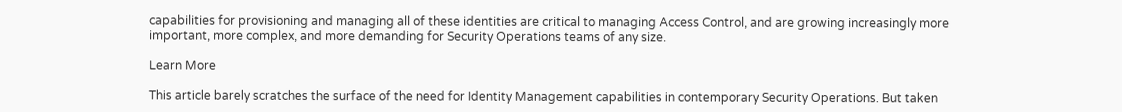capabilities for provisioning and managing all of these identities are critical to managing Access Control, and are growing increasingly more important, more complex, and more demanding for Security Operations teams of any size.

Learn More

This article barely scratches the surface of the need for Identity Management capabilities in contemporary Security Operations. But taken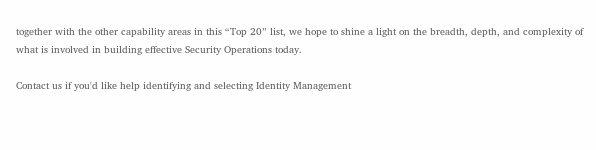together with the other capability areas in this “Top 20” list, we hope to shine a light on the breadth, depth, and complexity of what is involved in building effective Security Operations today.

Contact us if you'd like help identifying and selecting Identity Management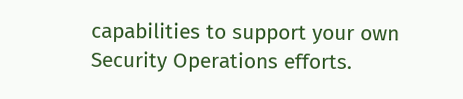capabilities to support your own Security Operations efforts.